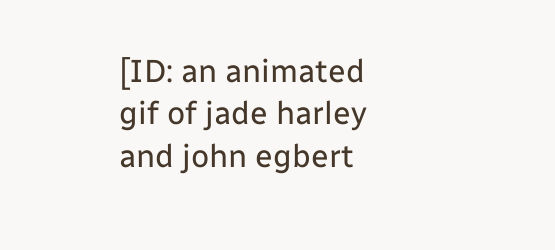[ID: an animated gif of jade harley and john egbert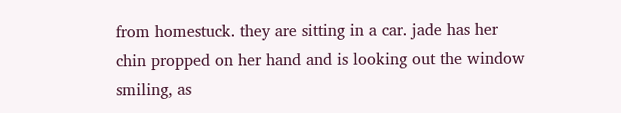from homestuck. they are sitting in a car. jade has her chin propped on her hand and is looking out the window smiling, as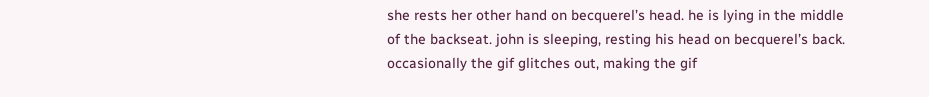she rests her other hand on becquerel’s head. he is lying in the middle of the backseat. john is sleeping, resting his head on becquerel’s back. occasionally the gif glitches out, making the gif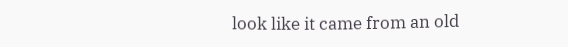look like it came from an old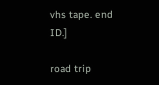vhs tape. end ID.]

road trip